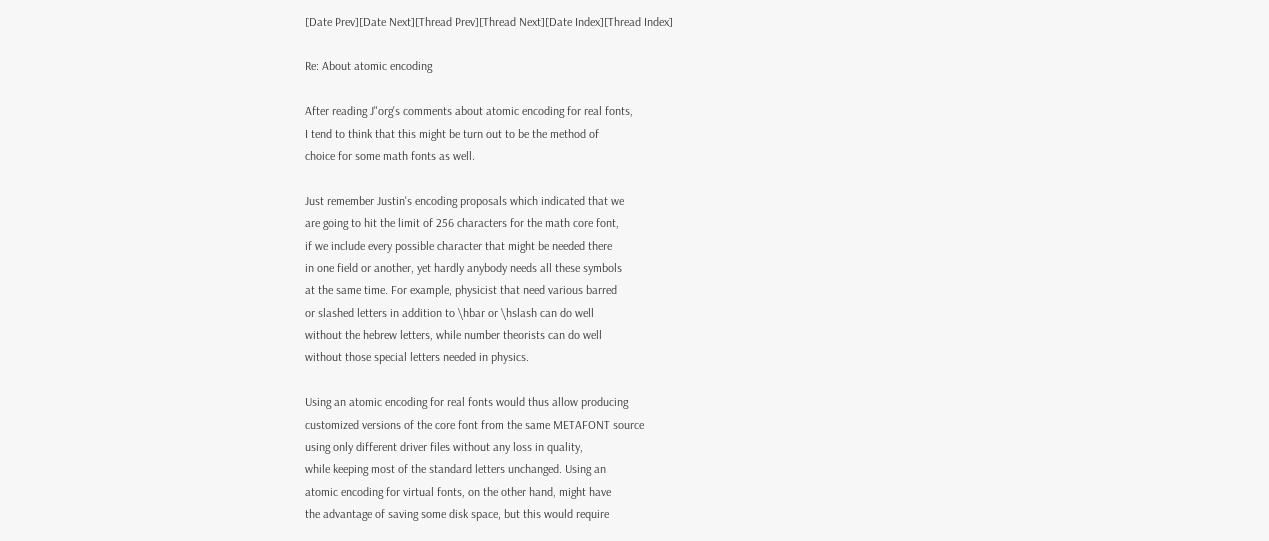[Date Prev][Date Next][Thread Prev][Thread Next][Date Index][Thread Index]

Re: About atomic encoding

After reading J"org's comments about atomic encoding for real fonts,
I tend to think that this might be turn out to be the method of
choice for some math fonts as well.

Just remember Justin's encoding proposals which indicated that we
are going to hit the limit of 256 characters for the math core font,
if we include every possible character that might be needed there
in one field or another, yet hardly anybody needs all these symbols
at the same time. For example, physicist that need various barred
or slashed letters in addition to \hbar or \hslash can do well
without the hebrew letters, while number theorists can do well
without those special letters needed in physics.

Using an atomic encoding for real fonts would thus allow producing
customized versions of the core font from the same METAFONT source
using only different driver files without any loss in quality,
while keeping most of the standard letters unchanged. Using an
atomic encoding for virtual fonts, on the other hand, might have
the advantage of saving some disk space, but this would require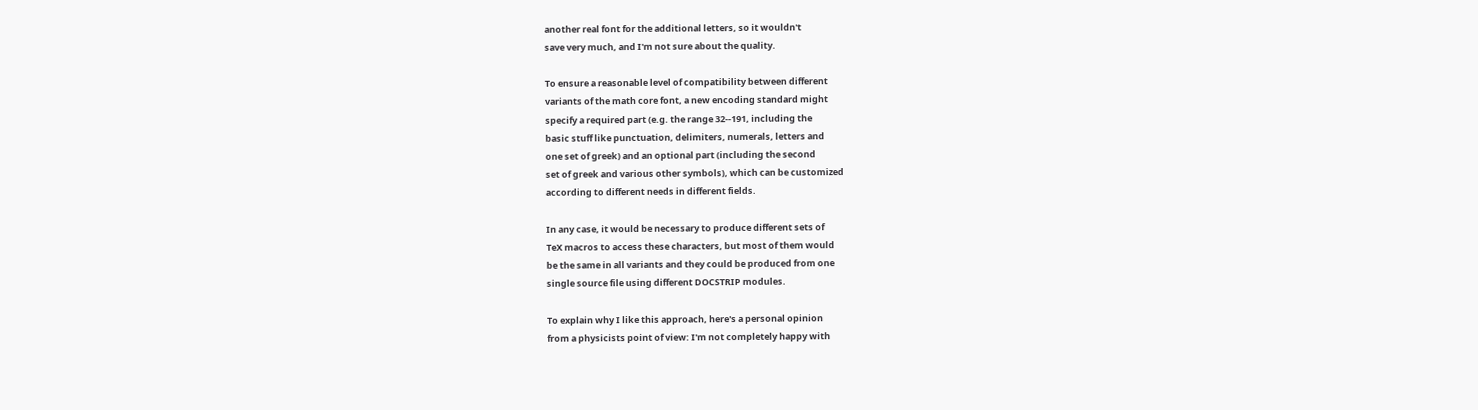another real font for the additional letters, so it wouldn't
save very much, and I'm not sure about the quality.

To ensure a reasonable level of compatibility between different
variants of the math core font, a new encoding standard might
specify a required part (e.g. the range 32--191, including the
basic stuff like punctuation, delimiters, numerals, letters and
one set of greek) and an optional part (including the second
set of greek and various other symbols), which can be customized
according to different needs in different fields.

In any case, it would be necessary to produce different sets of
TeX macros to access these characters, but most of them would
be the same in all variants and they could be produced from one
single source file using different DOCSTRIP modules.

To explain why I like this approach, here's a personal opinion
from a physicists point of view: I'm not completely happy with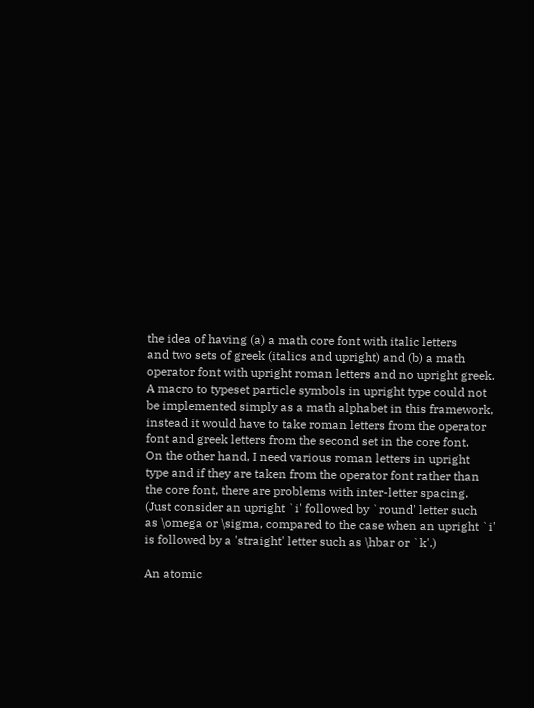the idea of having (a) a math core font with italic letters
and two sets of greek (italics and upright) and (b) a math
operator font with upright roman letters and no upright greek.
A macro to typeset particle symbols in upright type could not
be implemented simply as a math alphabet in this framework,
instead it would have to take roman letters from the operator
font and greek letters from the second set in the core font.
On the other hand, I need various roman letters in upright
type and if they are taken from the operator font rather than
the core font, there are problems with inter-letter spacing.
(Just consider an upright `i' followed by `round' letter such
as \omega or \sigma, compared to the case when an upright `i'
is followed by a 'straight' letter such as \hbar or `k'.)

An atomic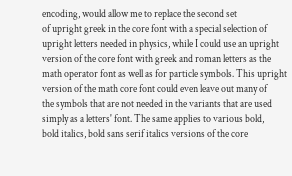encoding, would allow me to replace the second set
of upright greek in the core font with a special selection of
upright letters needed in physics, while I could use an upright
version of the core font with greek and roman letters as the
math operator font as well as for particle symbols. This upright
version of the math core font could even leave out many of
the symbols that are not needed in the variants that are used
simply as a letters' font. The same applies to various bold,
bold italics, bold sans serif italics versions of the core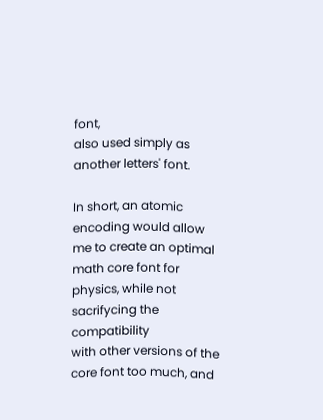font,
also used simply as another letters' font.

In short, an atomic encoding would allow me to create an optimal
math core font for physics, while not sacrifycing the compatibility
with other versions of the core font too much, and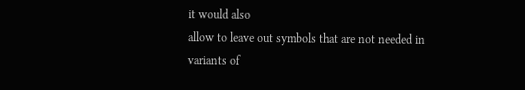it would also
allow to leave out symbols that are not needed in variants of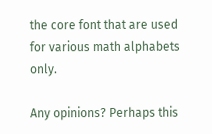the core font that are used for various math alphabets only.

Any opinions? Perhaps this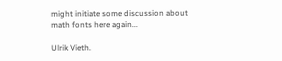might initiate some discussion about
math fonts here again...

Ulrik Vieth.